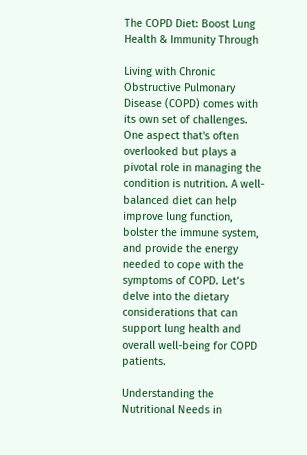The COPD Diet: Boost Lung Health & Immunity Through

Living with Chronic Obstructive Pulmonary Disease (COPD) comes with its own set of challenges. One aspect that's often overlooked but plays a pivotal role in managing the condition is nutrition. A well-balanced diet can help improve lung function, bolster the immune system, and provide the energy needed to cope with the symptoms of COPD. Let’s delve into the dietary considerations that can support lung health and overall well-being for COPD patients.

Understanding the Nutritional Needs in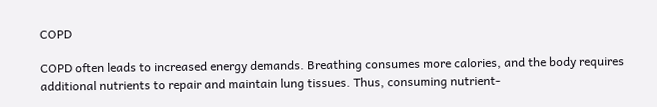COPD

COPD often leads to increased energy demands. Breathing consumes more calories, and the body requires additional nutrients to repair and maintain lung tissues. Thus, consuming nutrient-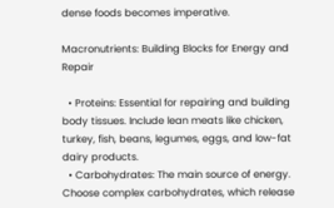dense foods becomes imperative.

Macronutrients: Building Blocks for Energy and Repair

  • Proteins: Essential for repairing and building body tissues. Include lean meats like chicken, turkey, fish, beans, legumes, eggs, and low-fat dairy products.
  • Carbohydrates: The main source of energy. Choose complex carbohydrates, which release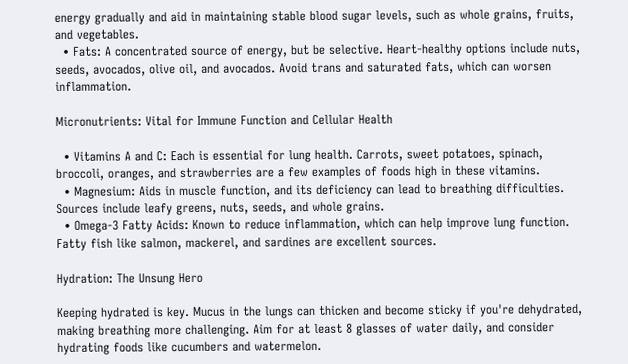energy gradually and aid in maintaining stable blood sugar levels, such as whole grains, fruits, and vegetables.
  • Fats: A concentrated source of energy, but be selective. Heart-healthy options include nuts, seeds, avocados, olive oil, and avocados. Avoid trans and saturated fats, which can worsen inflammation.

Micronutrients: Vital for Immune Function and Cellular Health

  • Vitamins A and C: Each is essential for lung health. Carrots, sweet potatoes, spinach, broccoli, oranges, and strawberries are a few examples of foods high in these vitamins.
  • Magnesium: Aids in muscle function, and its deficiency can lead to breathing difficulties. Sources include leafy greens, nuts, seeds, and whole grains.
  • Omega-3 Fatty Acids: Known to reduce inflammation, which can help improve lung function. Fatty fish like salmon, mackerel, and sardines are excellent sources.

Hydration: The Unsung Hero

Keeping hydrated is key. Mucus in the lungs can thicken and become sticky if you're dehydrated, making breathing more challenging. Aim for at least 8 glasses of water daily, and consider hydrating foods like cucumbers and watermelon.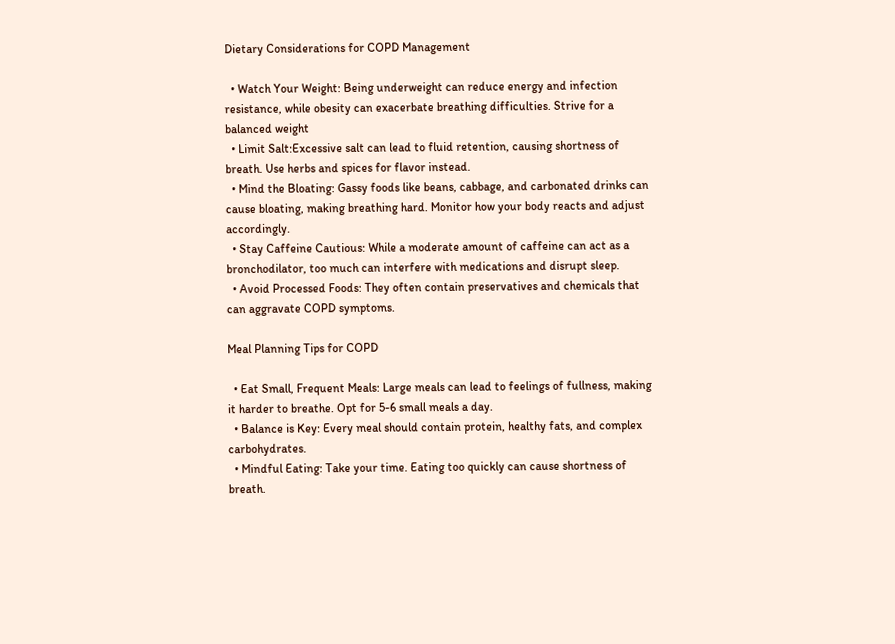Dietary Considerations for COPD Management

  • Watch Your Weight: Being underweight can reduce energy and infection resistance, while obesity can exacerbate breathing difficulties. Strive for a balanced weight
  • Limit Salt:Excessive salt can lead to fluid retention, causing shortness of breath. Use herbs and spices for flavor instead.
  • Mind the Bloating: Gassy foods like beans, cabbage, and carbonated drinks can cause bloating, making breathing hard. Monitor how your body reacts and adjust accordingly.
  • Stay Caffeine Cautious: While a moderate amount of caffeine can act as a bronchodilator, too much can interfere with medications and disrupt sleep.
  • Avoid Processed Foods: They often contain preservatives and chemicals that can aggravate COPD symptoms.

Meal Planning Tips for COPD

  • Eat Small, Frequent Meals: Large meals can lead to feelings of fullness, making it harder to breathe. Opt for 5-6 small meals a day.
  • Balance is Key: Every meal should contain protein, healthy fats, and complex carbohydrates.
  • Mindful Eating: Take your time. Eating too quickly can cause shortness of breath.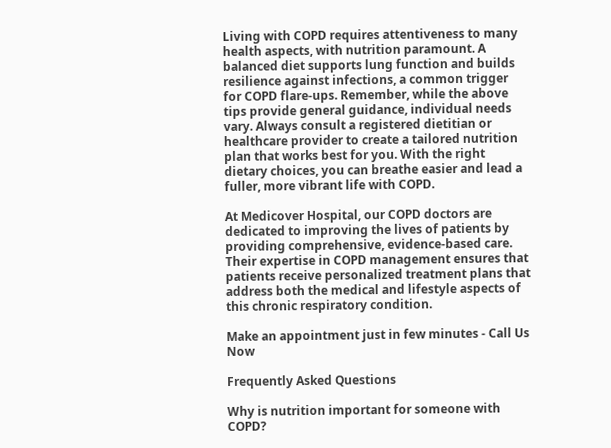Living with COPD requires attentiveness to many health aspects, with nutrition paramount. A balanced diet supports lung function and builds resilience against infections, a common trigger for COPD flare-ups. Remember, while the above tips provide general guidance, individual needs vary. Always consult a registered dietitian or healthcare provider to create a tailored nutrition plan that works best for you. With the right dietary choices, you can breathe easier and lead a fuller, more vibrant life with COPD.

At Medicover Hospital, our COPD doctors are dedicated to improving the lives of patients by providing comprehensive, evidence-based care. Their expertise in COPD management ensures that patients receive personalized treatment plans that address both the medical and lifestyle aspects of this chronic respiratory condition.

Make an appointment just in few minutes - Call Us Now

Frequently Asked Questions

Why is nutrition important for someone with COPD?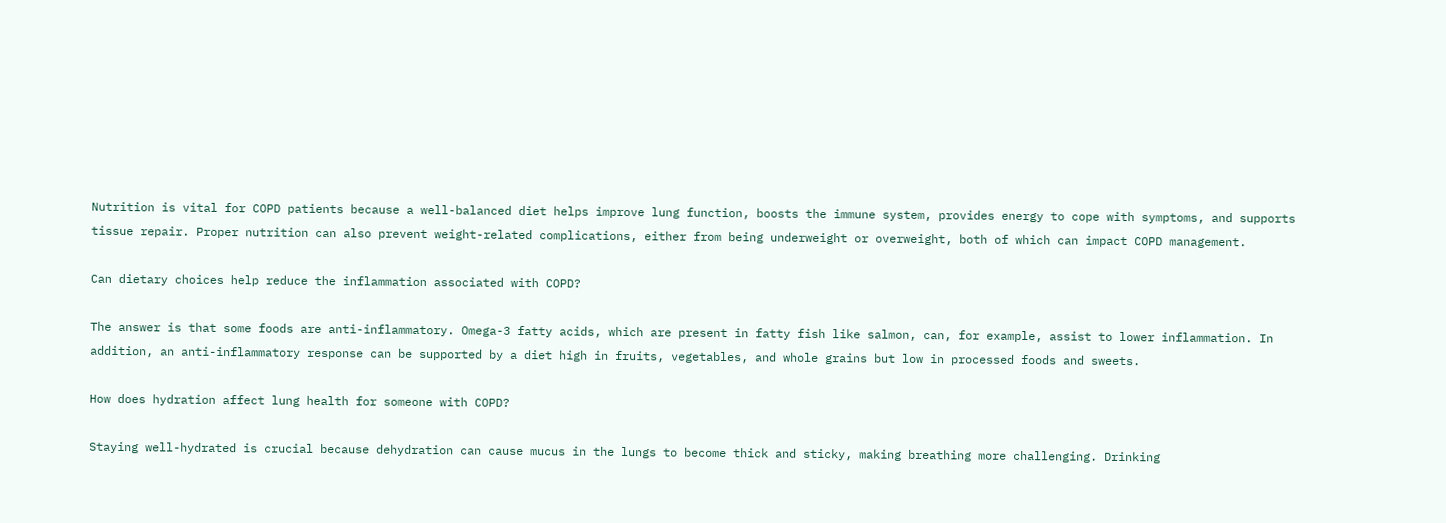Nutrition is vital for COPD patients because a well-balanced diet helps improve lung function, boosts the immune system, provides energy to cope with symptoms, and supports tissue repair. Proper nutrition can also prevent weight-related complications, either from being underweight or overweight, both of which can impact COPD management.

Can dietary choices help reduce the inflammation associated with COPD?

The answer is that some foods are anti-inflammatory. Omega-3 fatty acids, which are present in fatty fish like salmon, can, for example, assist to lower inflammation. In addition, an anti-inflammatory response can be supported by a diet high in fruits, vegetables, and whole grains but low in processed foods and sweets.

How does hydration affect lung health for someone with COPD?

Staying well-hydrated is crucial because dehydration can cause mucus in the lungs to become thick and sticky, making breathing more challenging. Drinking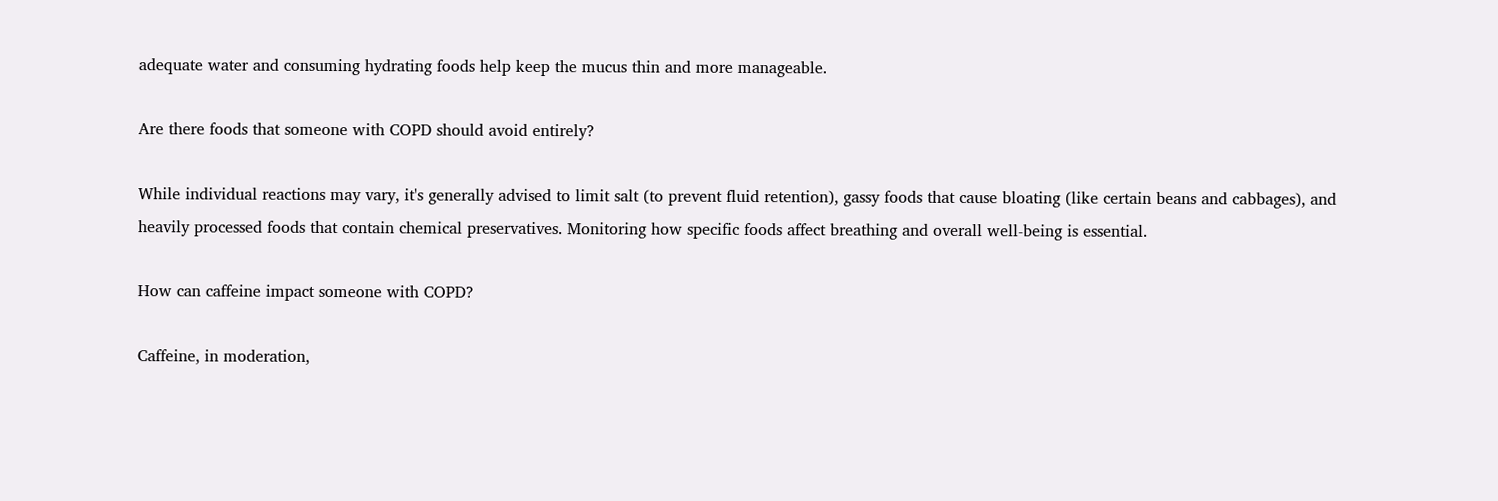adequate water and consuming hydrating foods help keep the mucus thin and more manageable.

Are there foods that someone with COPD should avoid entirely?

While individual reactions may vary, it's generally advised to limit salt (to prevent fluid retention), gassy foods that cause bloating (like certain beans and cabbages), and heavily processed foods that contain chemical preservatives. Monitoring how specific foods affect breathing and overall well-being is essential.

How can caffeine impact someone with COPD?

Caffeine, in moderation,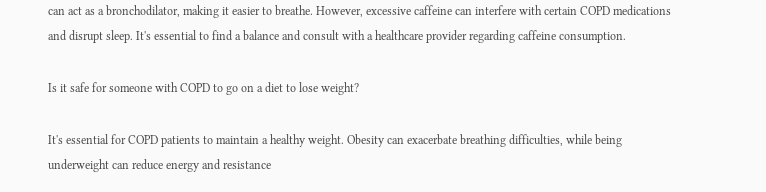can act as a bronchodilator, making it easier to breathe. However, excessive caffeine can interfere with certain COPD medications and disrupt sleep. It's essential to find a balance and consult with a healthcare provider regarding caffeine consumption.

Is it safe for someone with COPD to go on a diet to lose weight?

It's essential for COPD patients to maintain a healthy weight. Obesity can exacerbate breathing difficulties, while being underweight can reduce energy and resistance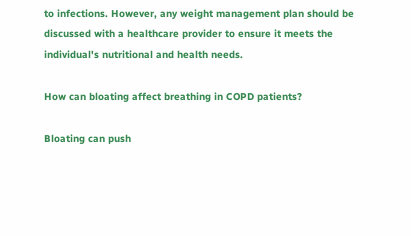to infections. However, any weight management plan should be discussed with a healthcare provider to ensure it meets the individual's nutritional and health needs.

How can bloating affect breathing in COPD patients?

Bloating can push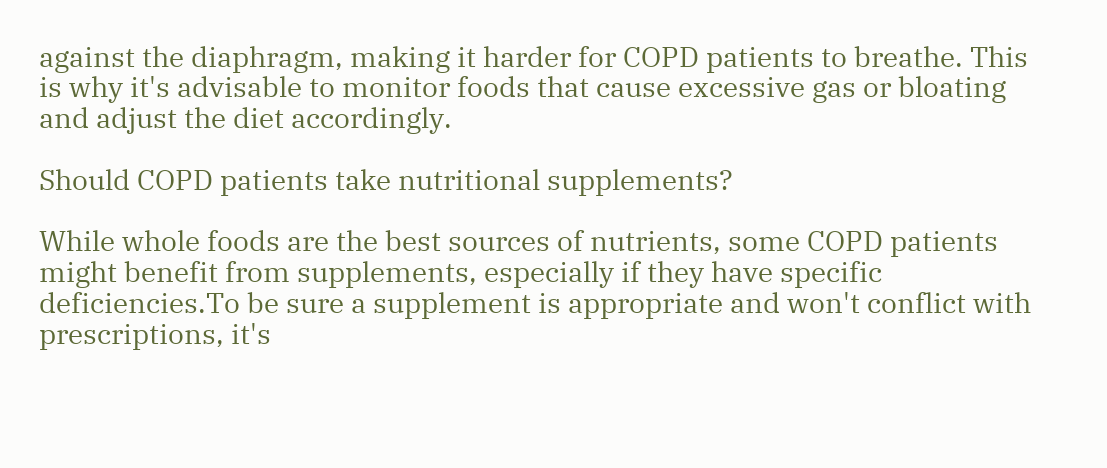against the diaphragm, making it harder for COPD patients to breathe. This is why it's advisable to monitor foods that cause excessive gas or bloating and adjust the diet accordingly.

Should COPD patients take nutritional supplements?

While whole foods are the best sources of nutrients, some COPD patients might benefit from supplements, especially if they have specific deficiencies.To be sure a supplement is appropriate and won't conflict with prescriptions, it's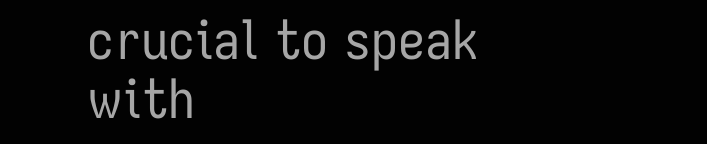crucial to speak with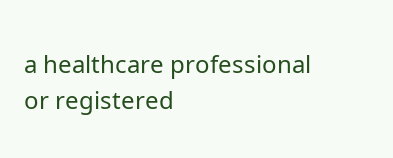a healthcare professional or registered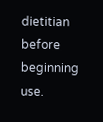dietitian before beginning use.